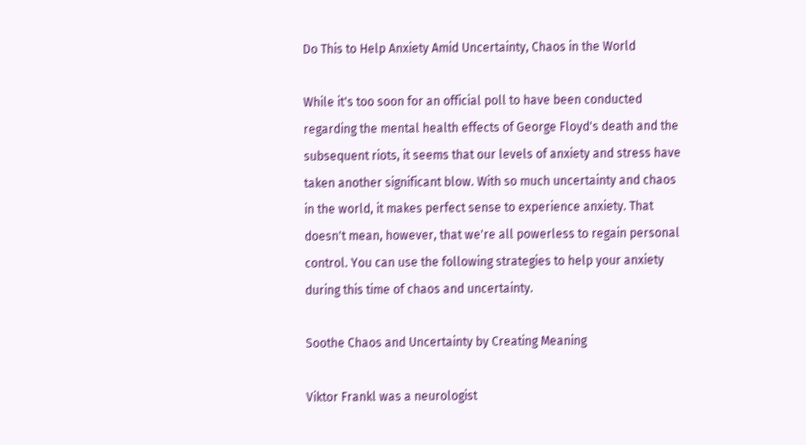Do This to Help Anxiety Amid Uncertainty, Chaos in the World

While it's too soon for an official poll to have been conducted regarding the mental health effects of George Floyd's death and the subsequent riots, it seems that our levels of anxiety and stress have taken another significant blow. With so much uncertainty and chaos in the world, it makes perfect sense to experience anxiety. That doesn't mean, however, that we're all powerless to regain personal control. You can use the following strategies to help your anxiety during this time of chaos and uncertainty.

Soothe Chaos and Uncertainty by Creating Meaning

Viktor Frankl was a neurologist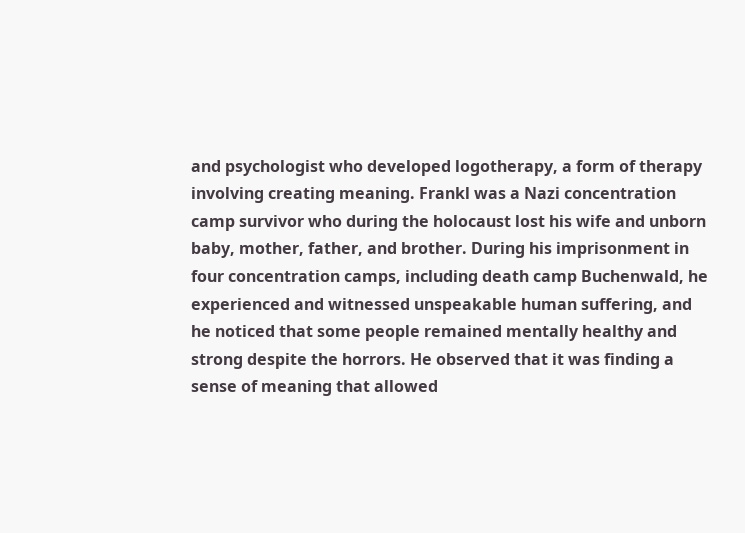and psychologist who developed logotherapy, a form of therapy involving creating meaning. Frankl was a Nazi concentration camp survivor who during the holocaust lost his wife and unborn baby, mother, father, and brother. During his imprisonment in four concentration camps, including death camp Buchenwald, he experienced and witnessed unspeakable human suffering, and he noticed that some people remained mentally healthy and strong despite the horrors. He observed that it was finding a sense of meaning that allowed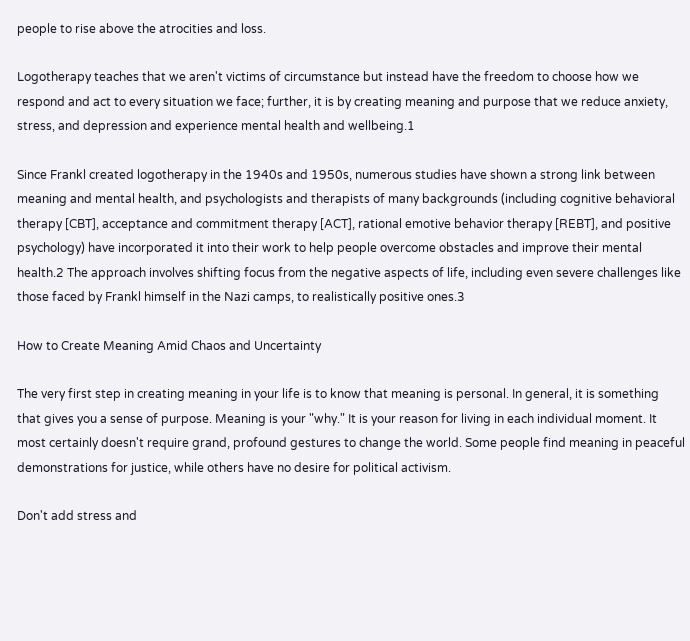people to rise above the atrocities and loss.

Logotherapy teaches that we aren't victims of circumstance but instead have the freedom to choose how we respond and act to every situation we face; further, it is by creating meaning and purpose that we reduce anxiety, stress, and depression and experience mental health and wellbeing.1

Since Frankl created logotherapy in the 1940s and 1950s, numerous studies have shown a strong link between meaning and mental health, and psychologists and therapists of many backgrounds (including cognitive behavioral therapy [CBT], acceptance and commitment therapy [ACT], rational emotive behavior therapy [REBT], and positive psychology) have incorporated it into their work to help people overcome obstacles and improve their mental health.2 The approach involves shifting focus from the negative aspects of life, including even severe challenges like those faced by Frankl himself in the Nazi camps, to realistically positive ones.3

How to Create Meaning Amid Chaos and Uncertainty

The very first step in creating meaning in your life is to know that meaning is personal. In general, it is something that gives you a sense of purpose. Meaning is your "why." It is your reason for living in each individual moment. It most certainly doesn't require grand, profound gestures to change the world. Some people find meaning in peaceful demonstrations for justice, while others have no desire for political activism.

Don't add stress and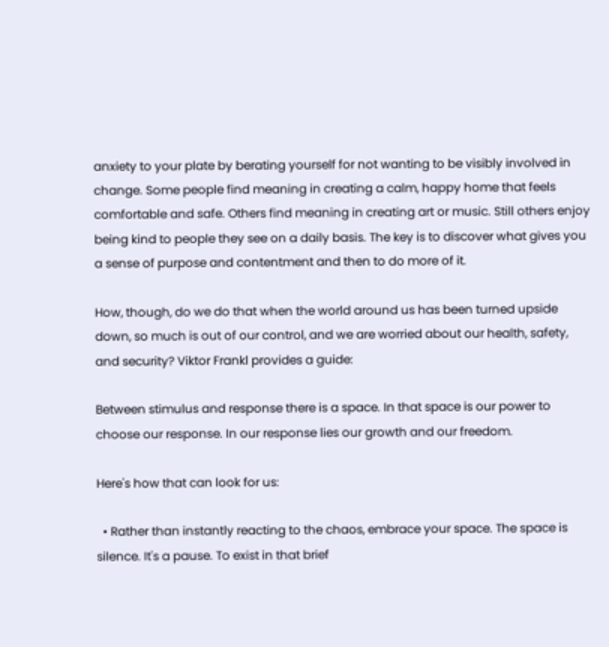anxiety to your plate by berating yourself for not wanting to be visibly involved in change. Some people find meaning in creating a calm, happy home that feels comfortable and safe. Others find meaning in creating art or music. Still others enjoy being kind to people they see on a daily basis. The key is to discover what gives you a sense of purpose and contentment and then to do more of it.

How, though, do we do that when the world around us has been turned upside down, so much is out of our control, and we are worried about our health, safety, and security? Viktor Frankl provides a guide:

Between stimulus and response there is a space. In that space is our power to choose our response. In our response lies our growth and our freedom.

Here's how that can look for us:

  • Rather than instantly reacting to the chaos, embrace your space. The space is silence. It's a pause. To exist in that brief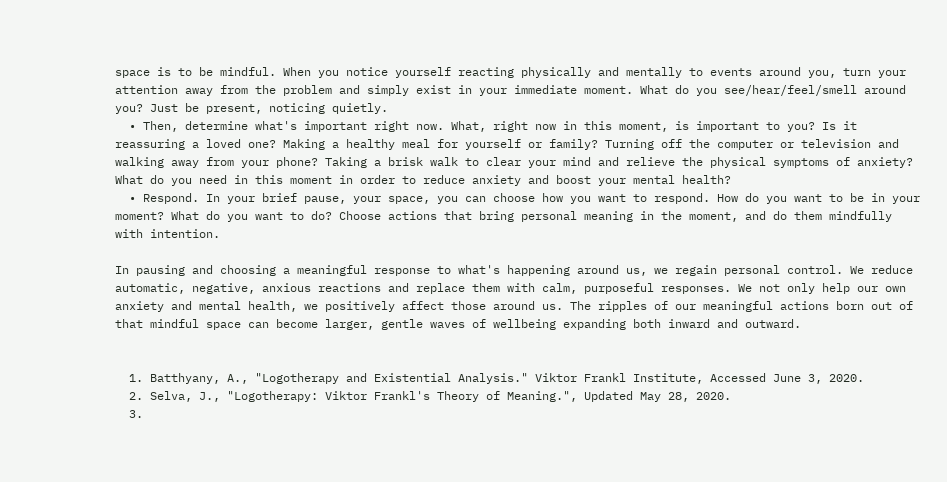space is to be mindful. When you notice yourself reacting physically and mentally to events around you, turn your attention away from the problem and simply exist in your immediate moment. What do you see/hear/feel/smell around you? Just be present, noticing quietly.
  • Then, determine what's important right now. What, right now in this moment, is important to you? Is it reassuring a loved one? Making a healthy meal for yourself or family? Turning off the computer or television and walking away from your phone? Taking a brisk walk to clear your mind and relieve the physical symptoms of anxiety? What do you need in this moment in order to reduce anxiety and boost your mental health?
  • Respond. In your brief pause, your space, you can choose how you want to respond. How do you want to be in your moment? What do you want to do? Choose actions that bring personal meaning in the moment, and do them mindfully with intention.

In pausing and choosing a meaningful response to what's happening around us, we regain personal control. We reduce automatic, negative, anxious reactions and replace them with calm, purposeful responses. We not only help our own anxiety and mental health, we positively affect those around us. The ripples of our meaningful actions born out of that mindful space can become larger, gentle waves of wellbeing expanding both inward and outward.


  1. Batthyany, A., "Logotherapy and Existential Analysis." Viktor Frankl Institute, Accessed June 3, 2020.
  2. Selva, J., "Logotherapy: Viktor Frankl's Theory of Meaning.", Updated May 28, 2020.
  3.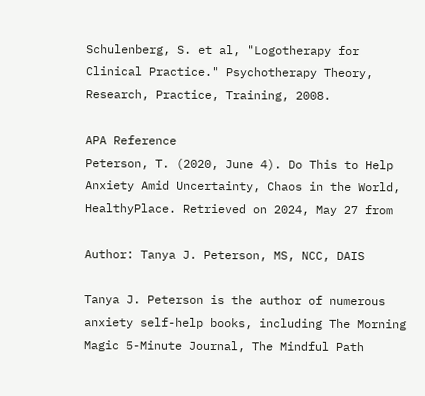Schulenberg, S. et al, "Logotherapy for Clinical Practice." Psychotherapy Theory, Research, Practice, Training, 2008.

APA Reference
Peterson, T. (2020, June 4). Do This to Help Anxiety Amid Uncertainty, Chaos in the World, HealthyPlace. Retrieved on 2024, May 27 from

Author: Tanya J. Peterson, MS, NCC, DAIS

Tanya J. Peterson is the author of numerous anxiety self-help books, including The Morning Magic 5-Minute Journal, The Mindful Path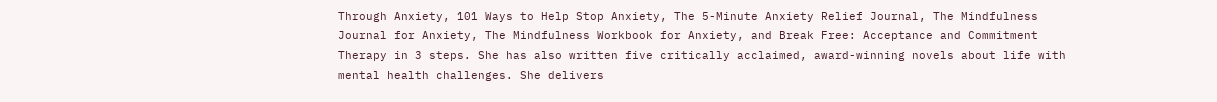Through Anxiety, 101 Ways to Help Stop Anxiety, The 5-Minute Anxiety Relief Journal, The Mindfulness Journal for Anxiety, The Mindfulness Workbook for Anxiety, and Break Free: Acceptance and Commitment Therapy in 3 steps. She has also written five critically acclaimed, award-winning novels about life with mental health challenges. She delivers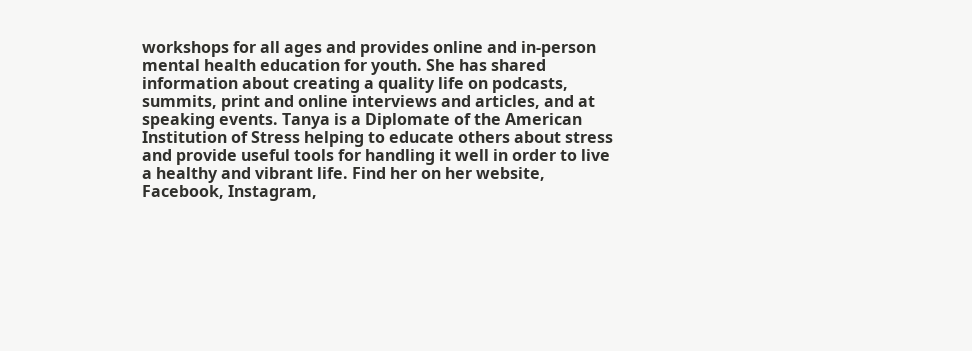workshops for all ages and provides online and in-person mental health education for youth. She has shared information about creating a quality life on podcasts, summits, print and online interviews and articles, and at speaking events. Tanya is a Diplomate of the American Institution of Stress helping to educate others about stress and provide useful tools for handling it well in order to live a healthy and vibrant life. Find her on her website, Facebook, Instagram,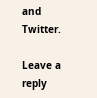and Twitter.

Leave a reply